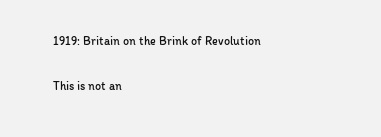1919: Britain on the Brink of Revolution

This is not an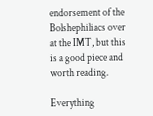endorsement of the Bolshephiliacs over at the IMT, but this is a good piece and worth reading.

Everything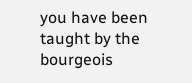you have been taught by the bourgeois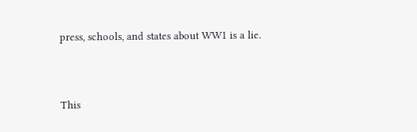press, schools, and states about WW1 is a lie.


This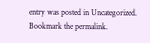entry was posted in Uncategorized. Bookmark the permalink.